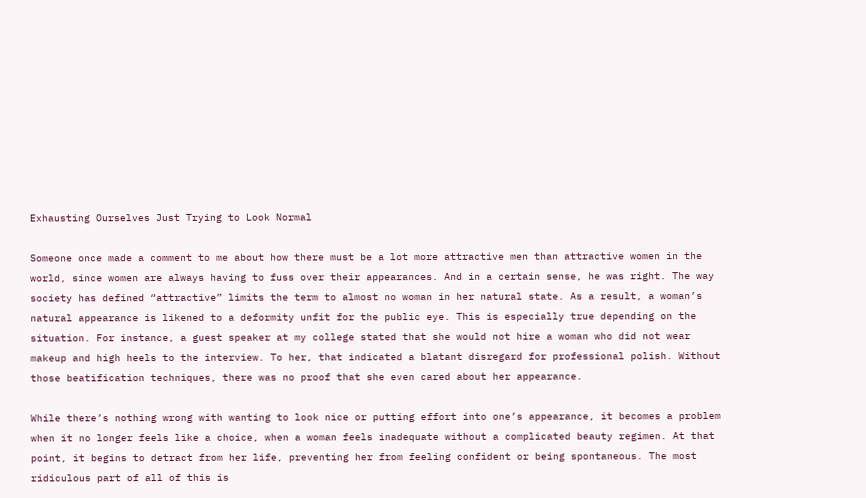Exhausting Ourselves Just Trying to Look Normal

Someone once made a comment to me about how there must be a lot more attractive men than attractive women in the world, since women are always having to fuss over their appearances. And in a certain sense, he was right. The way society has defined “attractive” limits the term to almost no woman in her natural state. As a result, a woman’s natural appearance is likened to a deformity unfit for the public eye. This is especially true depending on the situation. For instance, a guest speaker at my college stated that she would not hire a woman who did not wear makeup and high heels to the interview. To her, that indicated a blatant disregard for professional polish. Without those beatification techniques, there was no proof that she even cared about her appearance.

While there’s nothing wrong with wanting to look nice or putting effort into one’s appearance, it becomes a problem when it no longer feels like a choice, when a woman feels inadequate without a complicated beauty regimen. At that point, it begins to detract from her life, preventing her from feeling confident or being spontaneous. The most ridiculous part of all of this is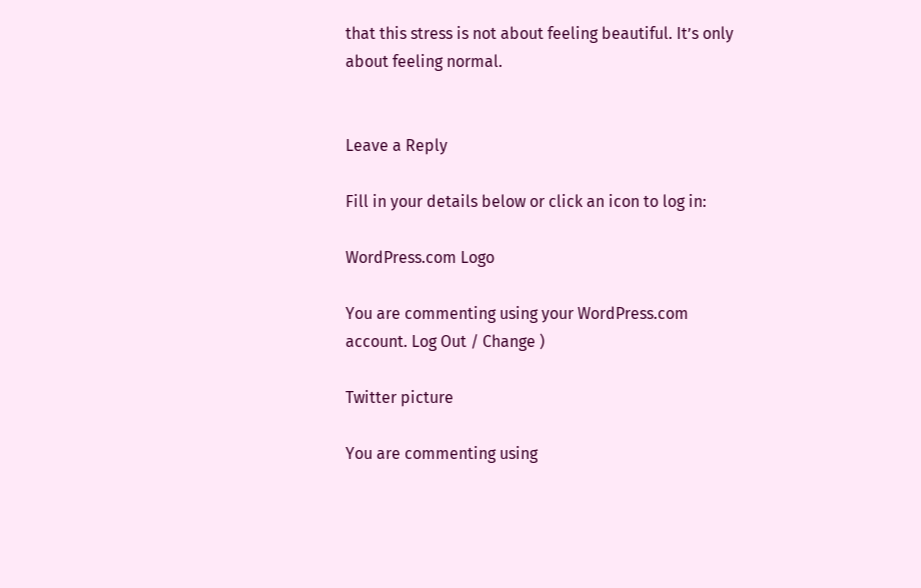that this stress is not about feeling beautiful. It’s only about feeling normal.


Leave a Reply

Fill in your details below or click an icon to log in:

WordPress.com Logo

You are commenting using your WordPress.com account. Log Out / Change )

Twitter picture

You are commenting using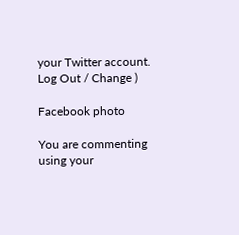your Twitter account. Log Out / Change )

Facebook photo

You are commenting using your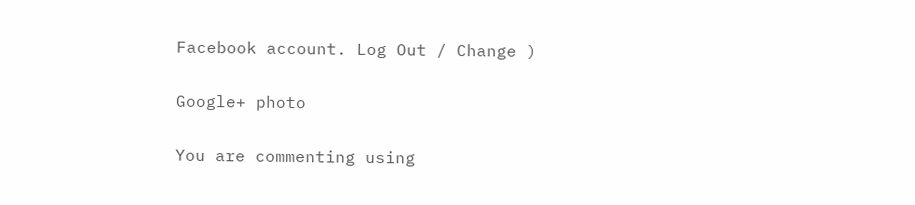Facebook account. Log Out / Change )

Google+ photo

You are commenting using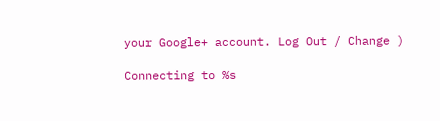your Google+ account. Log Out / Change )

Connecting to %s